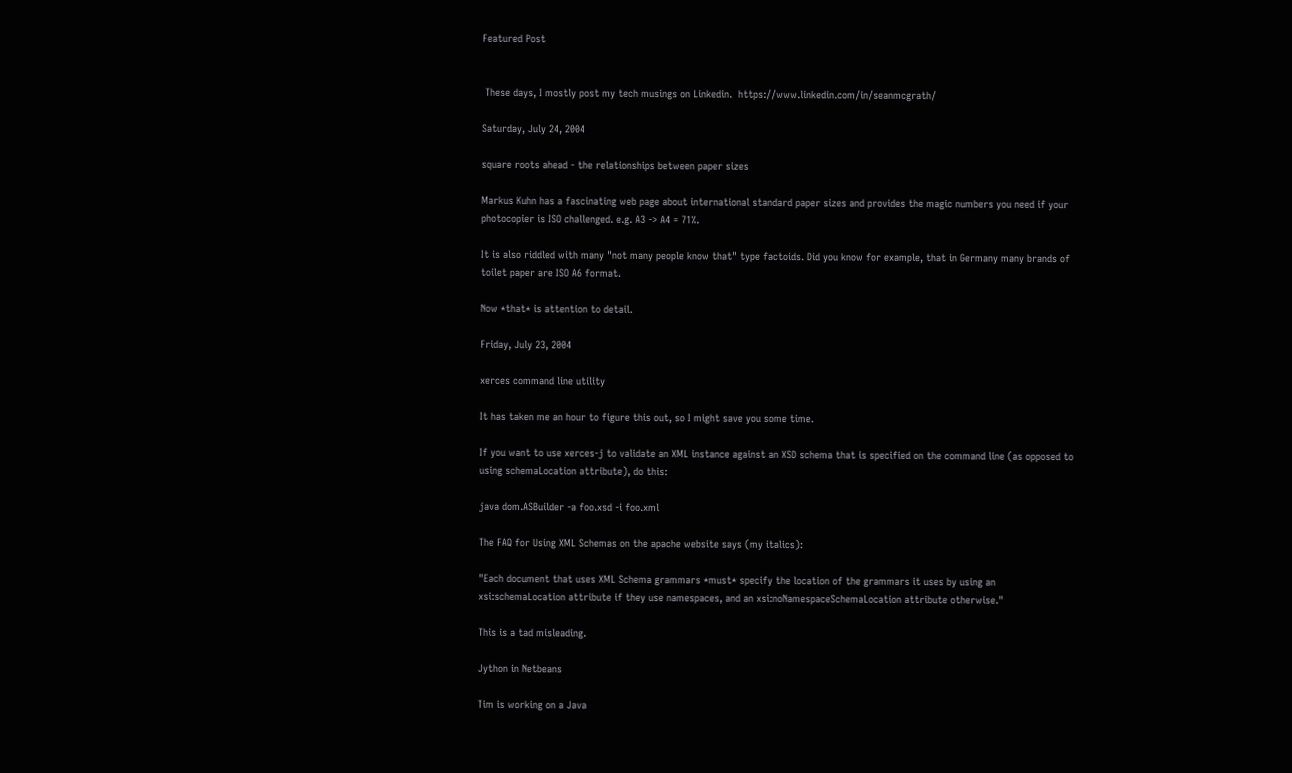Featured Post


 These days, I mostly post my tech musings on Linkedin.  https://www.linkedin.com/in/seanmcgrath/

Saturday, July 24, 2004

square roots ahead - the relationships between paper sizes

Markus Kuhn has a fascinating web page about international standard paper sizes and provides the magic numbers you need if your photocopier is ISO challenged. e.g. A3 -> A4 = 71%.

It is also riddled with many "not many people know that" type factoids. Did you know for example, that in Germany many brands of toilet paper are ISO A6 format.

Now *that* is attention to detail.

Friday, July 23, 2004

xerces command line utility

It has taken me an hour to figure this out, so I might save you some time.

If you want to use xerces-j to validate an XML instance against an XSD schema that is specified on the command line (as opposed to using schemaLocation attribute), do this:

java dom.ASBuilder -a foo.xsd -i foo.xml

The FAQ for Using XML Schemas on the apache website says (my italics):

"Each document that uses XML Schema grammars *must* specify the location of the grammars it uses by using an xsi:schemaLocation attribute if they use namespaces, and an xsi:noNamespaceSchemaLocation attribute otherwise."

This is a tad misleading.

Jython in Netbeans

Tim is working on a Java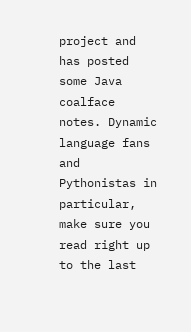project and has posted some Java coalface notes. Dynamic language fans and Pythonistas in particular, make sure you read right up to the last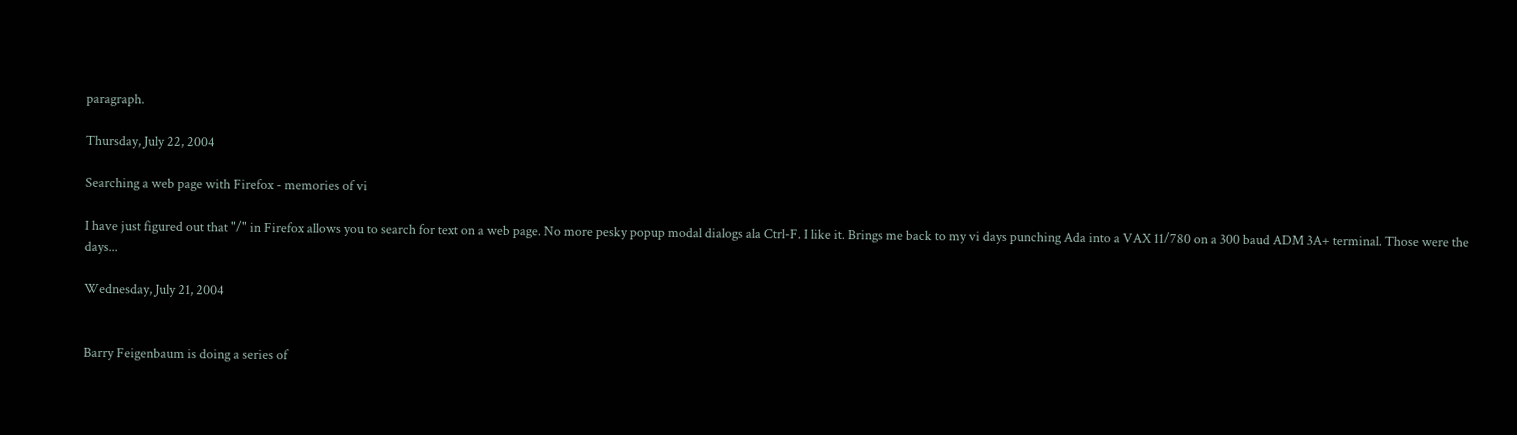paragraph.

Thursday, July 22, 2004

Searching a web page with Firefox - memories of vi

I have just figured out that "/" in Firefox allows you to search for text on a web page. No more pesky popup modal dialogs ala Ctrl-F. I like it. Brings me back to my vi days punching Ada into a VAX 11/780 on a 300 baud ADM 3A+ terminal. Those were the days...

Wednesday, July 21, 2004


Barry Feigenbaum is doing a series of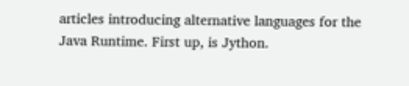articles introducing alternative languages for the Java Runtime. First up, is Jython.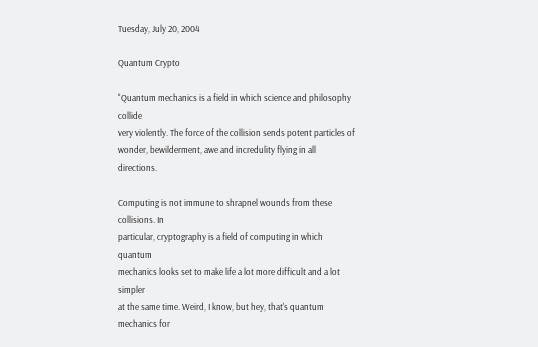Tuesday, July 20, 2004

Quantum Crypto

"Quantum mechanics is a field in which science and philosophy collide
very violently. The force of the collision sends potent particles of
wonder, bewilderment, awe and incredulity flying in all directions.

Computing is not immune to shrapnel wounds from these collisions. In
particular, cryptography is a field of computing in which quantum
mechanics looks set to make life a lot more difficult and a lot simpler
at the same time. Weird, I know, but hey, that's quantum mechanics for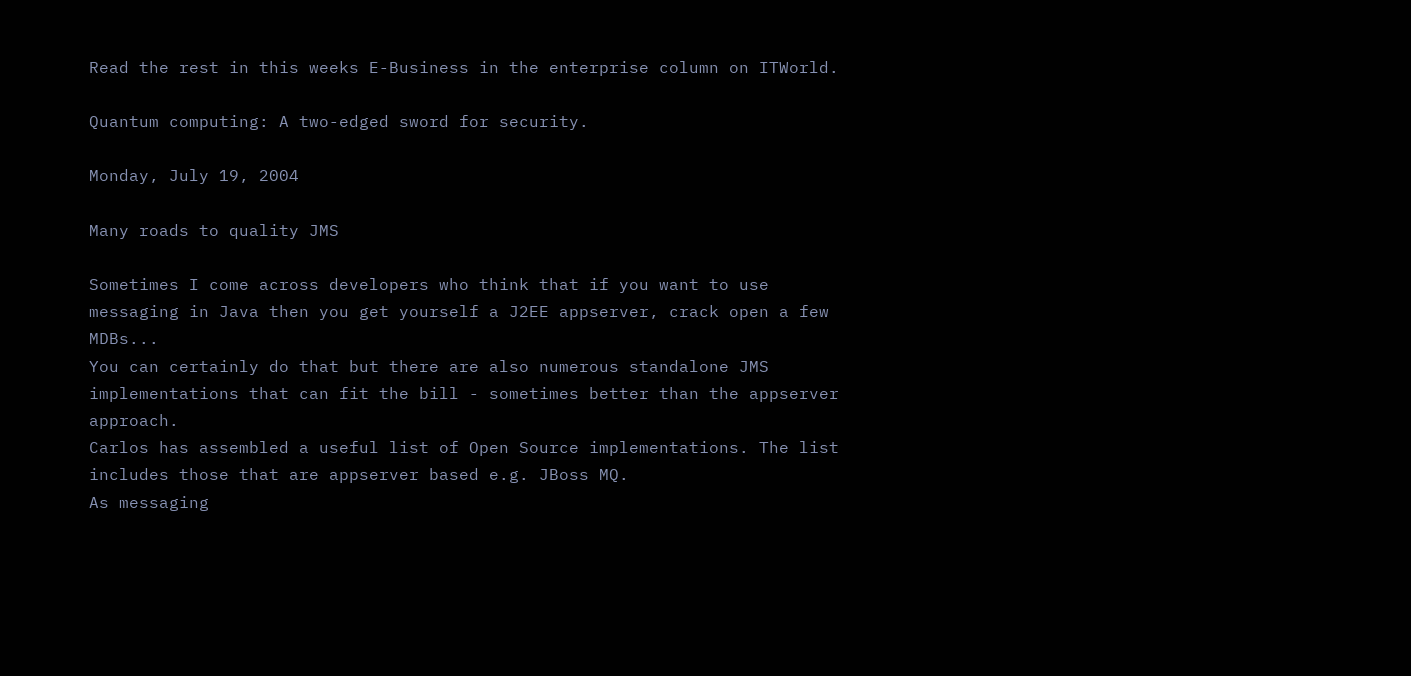Read the rest in this weeks E-Business in the enterprise column on ITWorld.

Quantum computing: A two-edged sword for security.

Monday, July 19, 2004

Many roads to quality JMS

Sometimes I come across developers who think that if you want to use messaging in Java then you get yourself a J2EE appserver, crack open a few MDBs...
You can certainly do that but there are also numerous standalone JMS implementations that can fit the bill - sometimes better than the appserver approach.
Carlos has assembled a useful list of Open Source implementations. The list includes those that are appserver based e.g. JBoss MQ.
As messaging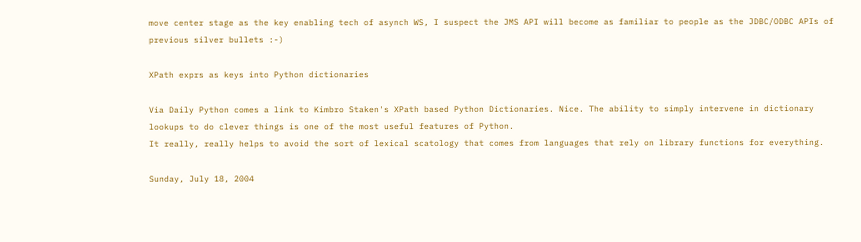move center stage as the key enabling tech of asynch WS, I suspect the JMS API will become as familiar to people as the JDBC/ODBC APIs of previous silver bullets :-)

XPath exprs as keys into Python dictionaries

Via Daily Python comes a link to Kimbro Staken's XPath based Python Dictionaries. Nice. The ability to simply intervene in dictionary lookups to do clever things is one of the most useful features of Python.
It really, really helps to avoid the sort of lexical scatology that comes from languages that rely on library functions for everything.

Sunday, July 18, 2004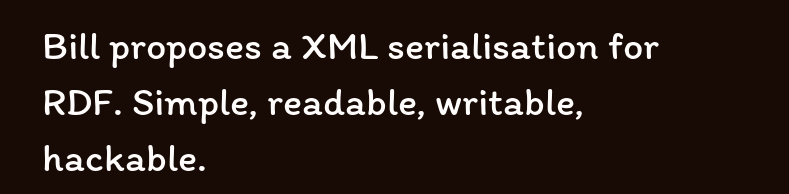Bill proposes a XML serialisation for RDF. Simple, readable, writable, hackable.